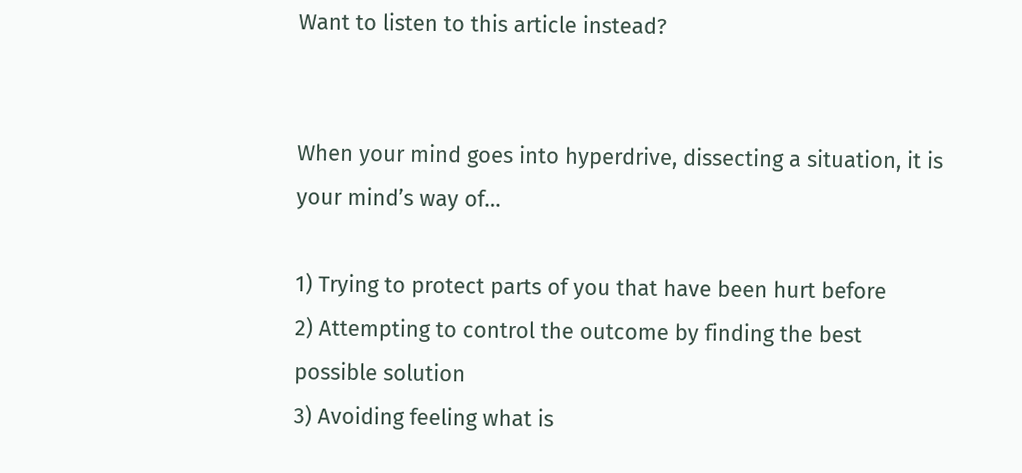Want to listen to this article instead?


When your mind goes into hyperdrive, dissecting a situation, it is your mind’s way of…

1) Trying to protect parts of you that have been hurt before
2) Attempting to control the outcome by finding the best possible solution
3) Avoiding feeling what is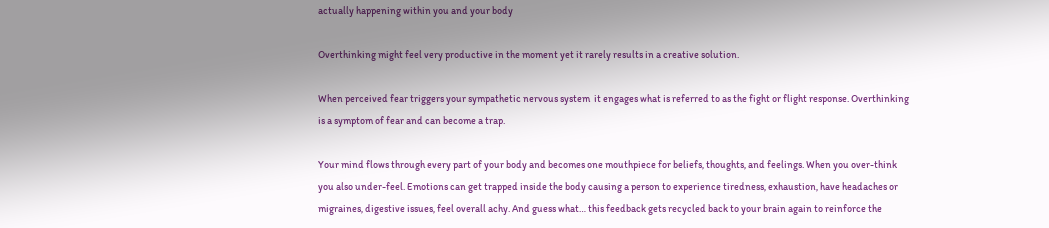actually happening within you and your body

Overthinking might feel very productive in the moment yet it rarely results in a creative solution.

When perceived fear triggers your sympathetic nervous system  it engages what is referred to as the fight or flight response. Overthinking is a symptom of fear and can become a trap.

Your mind flows through every part of your body and becomes one mouthpiece for beliefs, thoughts, and feelings. When you over-think you also under-feel. Emotions can get trapped inside the body causing a person to experience tiredness, exhaustion, have headaches or migraines, digestive issues, feel overall achy. And guess what… this feedback gets recycled back to your brain again to reinforce the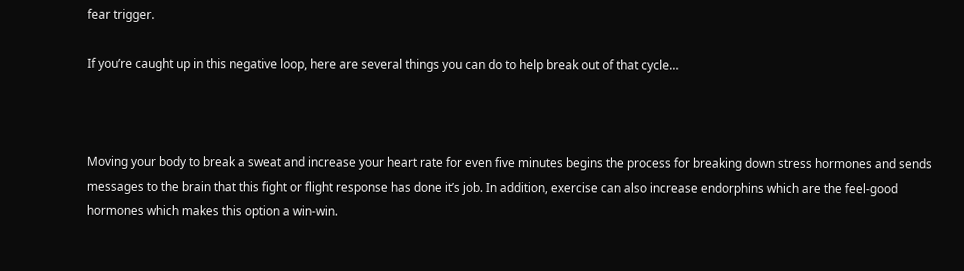fear trigger.

If you’re caught up in this negative loop, here are several things you can do to help break out of that cycle…



Moving your body to break a sweat and increase your heart rate for even five minutes begins the process for breaking down stress hormones and sends messages to the brain that this fight or flight response has done it’s job. In addition, exercise can also increase endorphins which are the feel-good hormones which makes this option a win-win.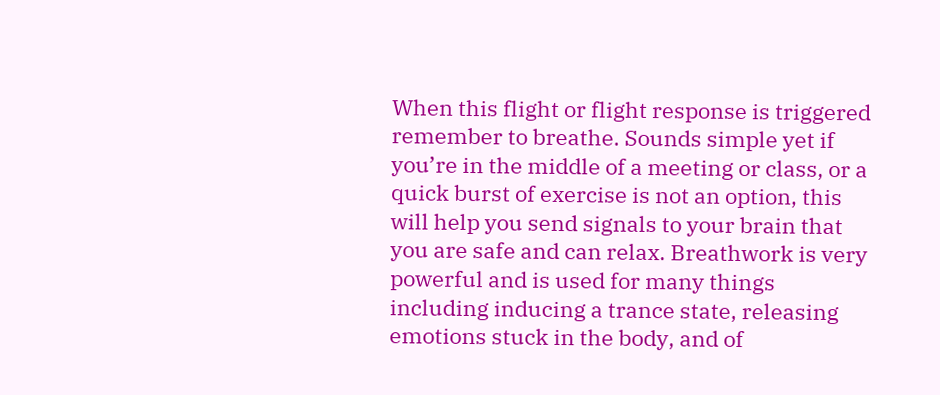When this flight or flight response is triggered remember to breathe. Sounds simple yet if you’re in the middle of a meeting or class, or a quick burst of exercise is not an option, this will help you send signals to your brain that you are safe and can relax. Breathwork is very powerful and is used for many things including inducing a trance state, releasing emotions stuck in the body, and of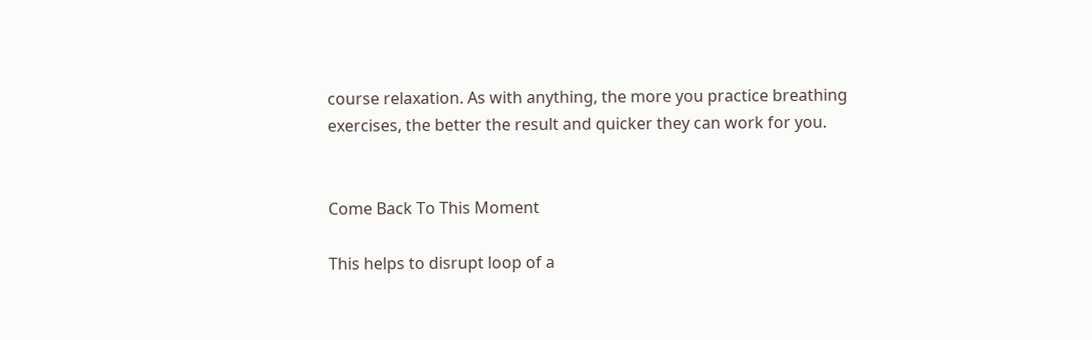course relaxation. As with anything, the more you practice breathing exercises, the better the result and quicker they can work for you.


Come Back To This Moment

This helps to disrupt loop of a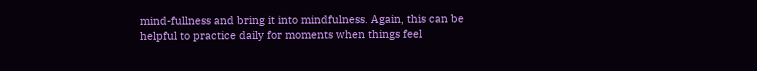mind-fullness and bring it into mindfulness. Again, this can be helpful to practice daily for moments when things feel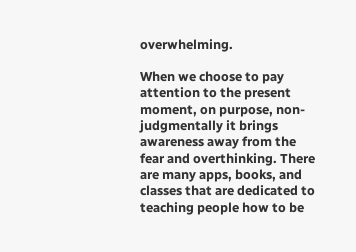overwhelming.

When we choose to pay attention to the present moment, on purpose, non-judgmentally it brings awareness away from the fear and overthinking. There are many apps, books, and classes that are dedicated to teaching people how to be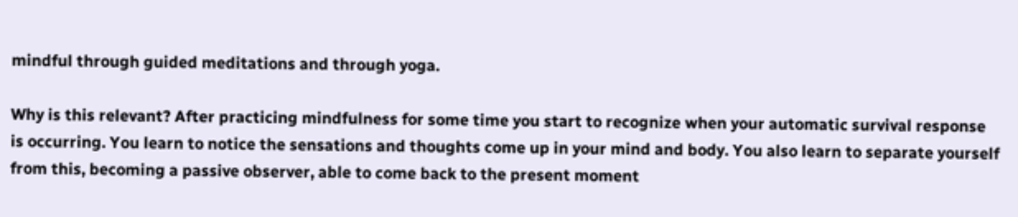mindful through guided meditations and through yoga.

Why is this relevant? After practicing mindfulness for some time you start to recognize when your automatic survival response is occurring. You learn to notice the sensations and thoughts come up in your mind and body. You also learn to separate yourself from this, becoming a passive observer, able to come back to the present moment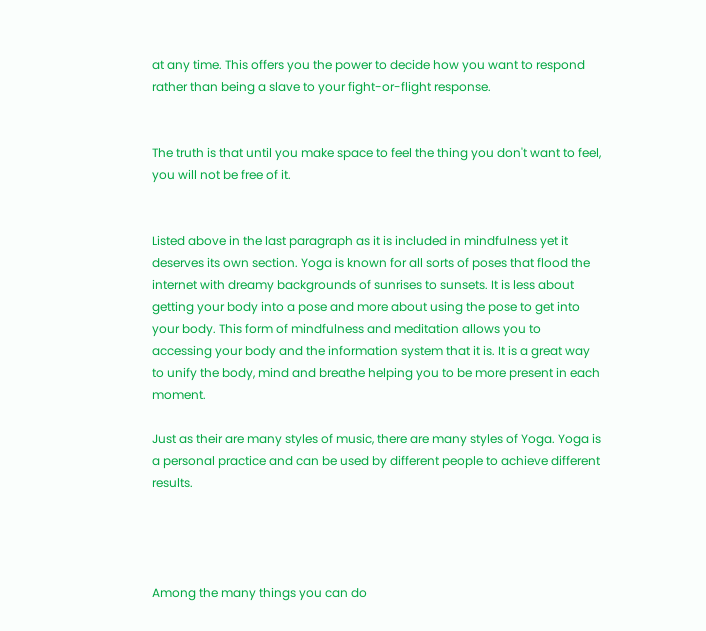at any time. This offers you the power to decide how you want to respond rather than being a slave to your fight-or-flight response.


The truth is that until you make space to feel the thing you don't want to feel, you will not be free of it.


Listed above in the last paragraph as it is included in mindfulness yet it deserves its own section. Yoga is known for all sorts of poses that flood the internet with dreamy backgrounds of sunrises to sunsets. It is less about getting your body into a pose and more about using the pose to get into your body. This form of mindfulness and meditation allows you to accessing your body and the information system that it is. It is a great way to unify the body, mind and breathe helping you to be more present in each moment.

Just as their are many styles of music, there are many styles of Yoga. Yoga is a personal practice and can be used by different people to achieve different results.




Among the many things you can do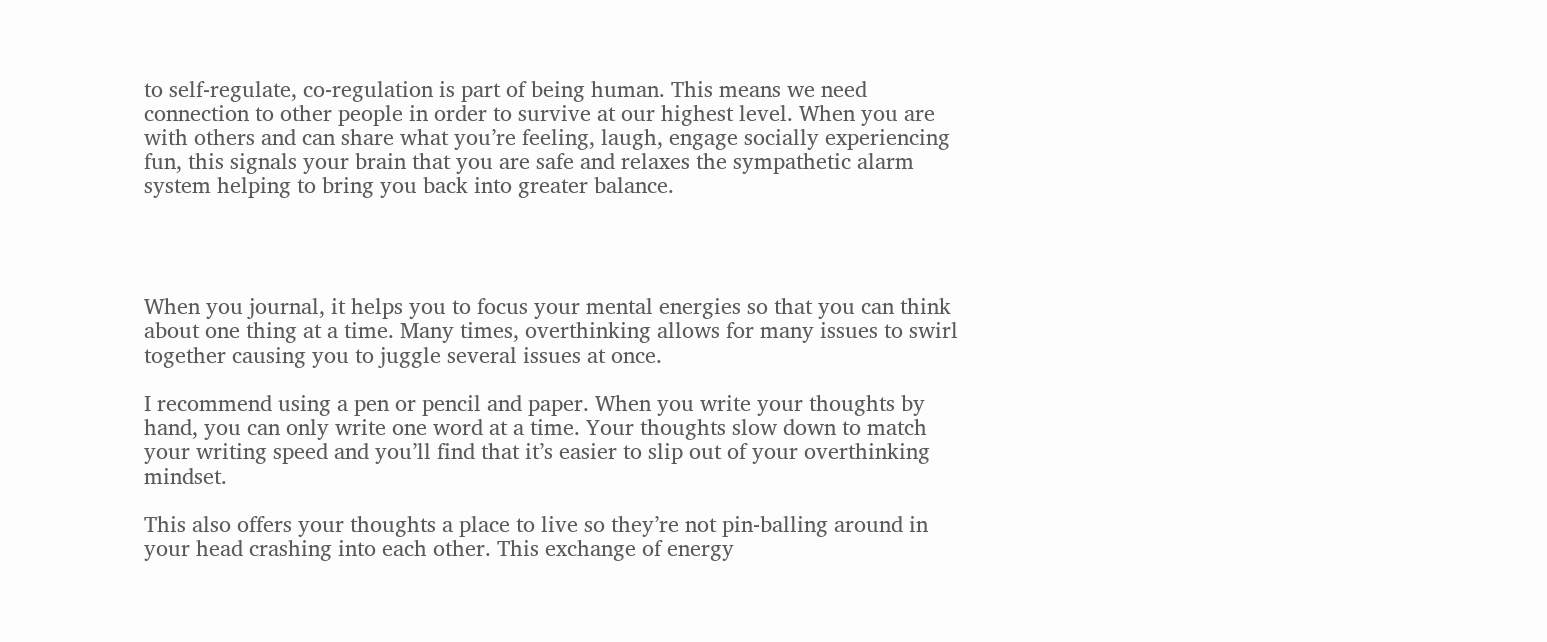to self-regulate, co-regulation is part of being human. This means we need connection to other people in order to survive at our highest level. When you are with others and can share what you’re feeling, laugh, engage socially experiencing fun, this signals your brain that you are safe and relaxes the sympathetic alarm system helping to bring you back into greater balance.




When you journal, it helps you to focus your mental energies so that you can think about one thing at a time. Many times, overthinking allows for many issues to swirl together causing you to juggle several issues at once.

I recommend using a pen or pencil and paper. When you write your thoughts by hand, you can only write one word at a time. Your thoughts slow down to match your writing speed and you’ll find that it’s easier to slip out of your overthinking mindset.

This also offers your thoughts a place to live so they’re not pin-balling around in your head crashing into each other. This exchange of energy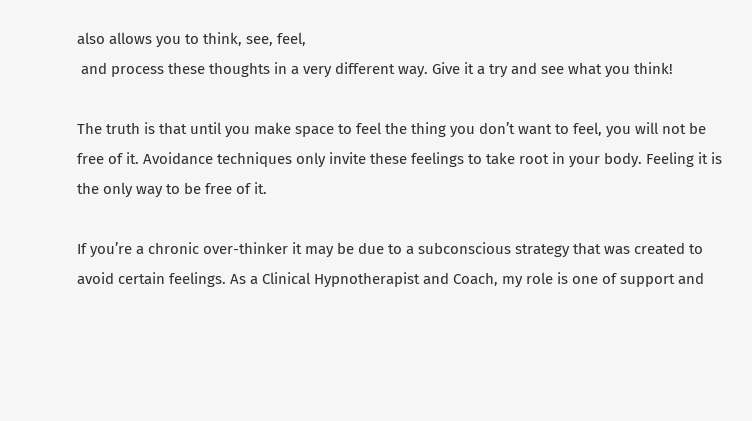also allows you to think, see, feel,
 and process these thoughts in a very different way. Give it a try and see what you think!

The truth is that until you make space to feel the thing you don’t want to feel, you will not be free of it. Avoidance techniques only invite these feelings to take root in your body. Feeling it is the only way to be free of it.

If you’re a chronic over-thinker it may be due to a subconscious strategy that was created to avoid certain feelings. As a Clinical Hypnotherapist and Coach, my role is one of support and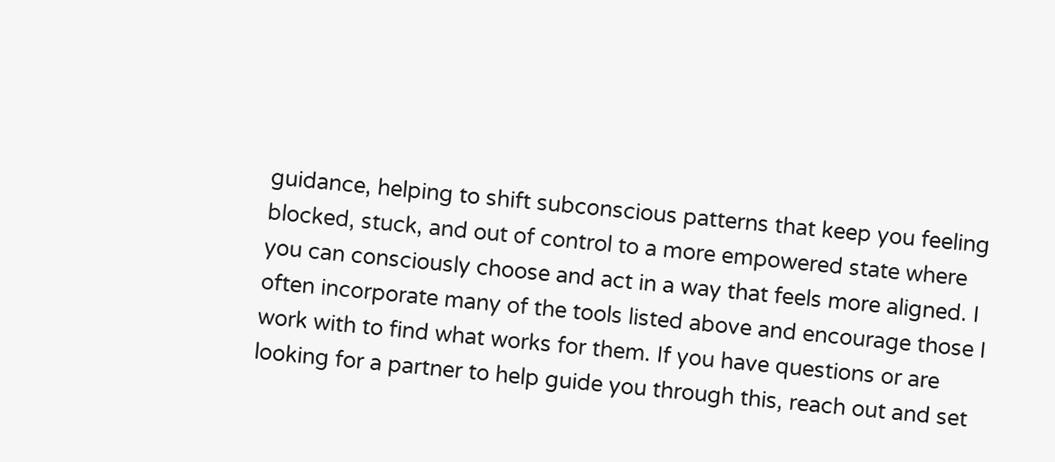guidance, helping to shift subconscious patterns that keep you feeling blocked, stuck, and out of control to a more empowered state where you can consciously choose and act in a way that feels more aligned. I often incorporate many of the tools listed above and encourage those I work with to find what works for them. If you have questions or are looking for a partner to help guide you through this, reach out and set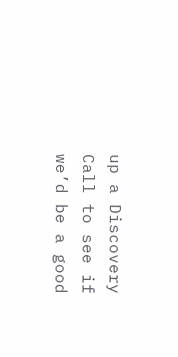up a Discovery Call to see if we’d be a good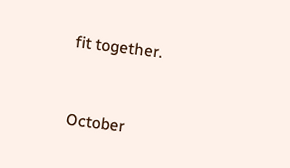fit together.



October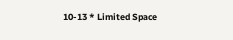10-13 * Limited Space